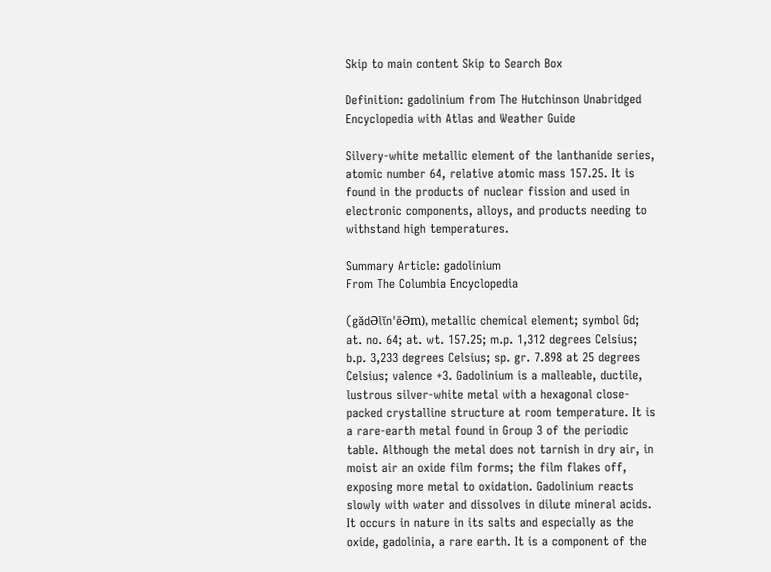Skip to main content Skip to Search Box

Definition: gadolinium from The Hutchinson Unabridged Encyclopedia with Atlas and Weather Guide

Silvery-white metallic element of the lanthanide series, atomic number 64, relative atomic mass 157.25. It is found in the products of nuclear fission and used in electronic components, alloys, and products needing to withstand high temperatures.

Summary Article: gadolinium
From The Columbia Encyclopedia

(gădӘlĭn'ēӘm), metallic chemical element; symbol Gd; at. no. 64; at. wt. 157.25; m.p. 1,312 degrees Celsius; b.p. 3,233 degrees Celsius; sp. gr. 7.898 at 25 degrees Celsius; valence +3. Gadolinium is a malleable, ductile, lustrous silver-white metal with a hexagonal close-packed crystalline structure at room temperature. It is a rare-earth metal found in Group 3 of the periodic table. Although the metal does not tarnish in dry air, in moist air an oxide film forms; the film flakes off, exposing more metal to oxidation. Gadolinium reacts slowly with water and dissolves in dilute mineral acids. It occurs in nature in its salts and especially as the oxide, gadolinia, a rare earth. It is a component of the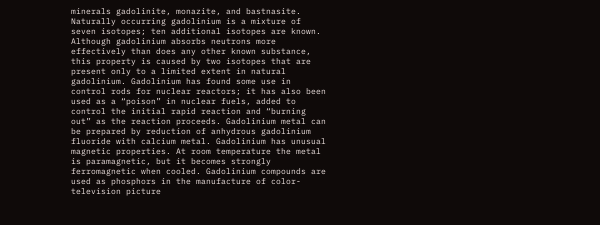minerals gadolinite, monazite, and bastnasite. Naturally occurring gadolinium is a mixture of seven isotopes; ten additional isotopes are known. Although gadolinium absorbs neutrons more effectively than does any other known substance, this property is caused by two isotopes that are present only to a limited extent in natural gadolinium. Gadolinium has found some use in control rods for nuclear reactors; it has also been used as a “poison” in nuclear fuels, added to control the initial rapid reaction and “burning out” as the reaction proceeds. Gadolinium metal can be prepared by reduction of anhydrous gadolinium fluoride with calcium metal. Gadolinium has unusual magnetic properties. At room temperature the metal is paramagnetic, but it becomes strongly ferromagnetic when cooled. Gadolinium compounds are used as phosphors in the manufacture of color-television picture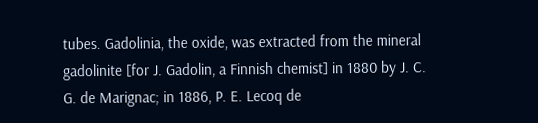tubes. Gadolinia, the oxide, was extracted from the mineral gadolinite [for J. Gadolin, a Finnish chemist] in 1880 by J. C. G. de Marignac; in 1886, P. E. Lecoq de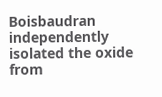Boisbaudran independently isolated the oxide from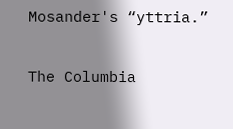Mosander's “yttria.”

The Columbia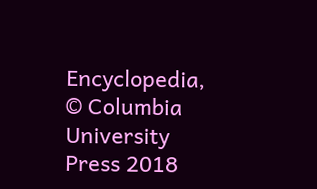Encyclopedia, © Columbia University Press 2018